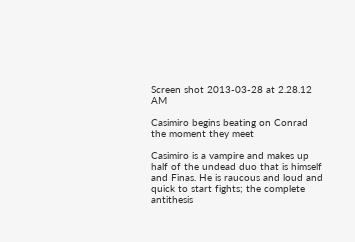Screen shot 2013-03-28 at 2.28.12 AM

Casimiro begins beating on Conrad the moment they meet

Casimiro is a vampire and makes up half of the undead duo that is himself and Finas. He is raucous and loud and quick to start fights; the complete antithesis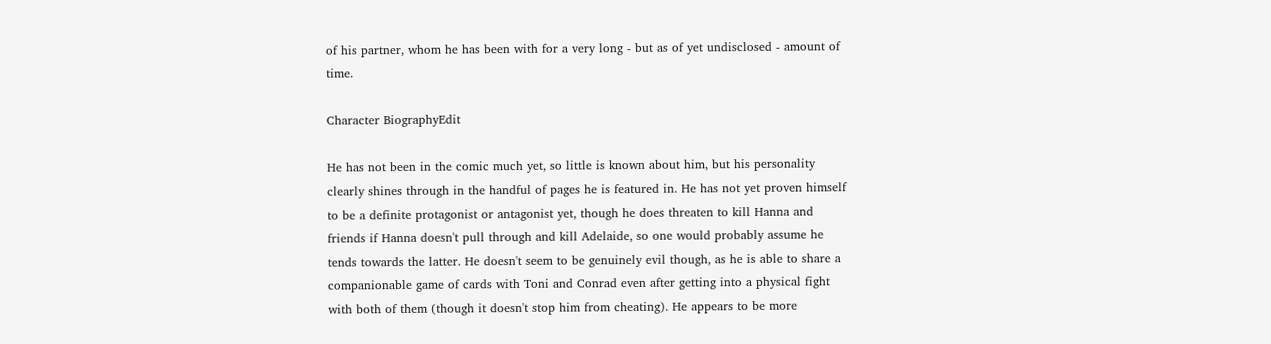of his partner, whom he has been with for a very long - but as of yet undisclosed - amount of time.

Character BiographyEdit

He has not been in the comic much yet, so little is known about him, but his personality clearly shines through in the handful of pages he is featured in. He has not yet proven himself to be a definite protagonist or antagonist yet, though he does threaten to kill Hanna and friends if Hanna doesn't pull through and kill Adelaide, so one would probably assume he tends towards the latter. He doesn't seem to be genuinely evil though, as he is able to share a companionable game of cards with Toni and Conrad even after getting into a physical fight with both of them (though it doesn't stop him from cheating). He appears to be more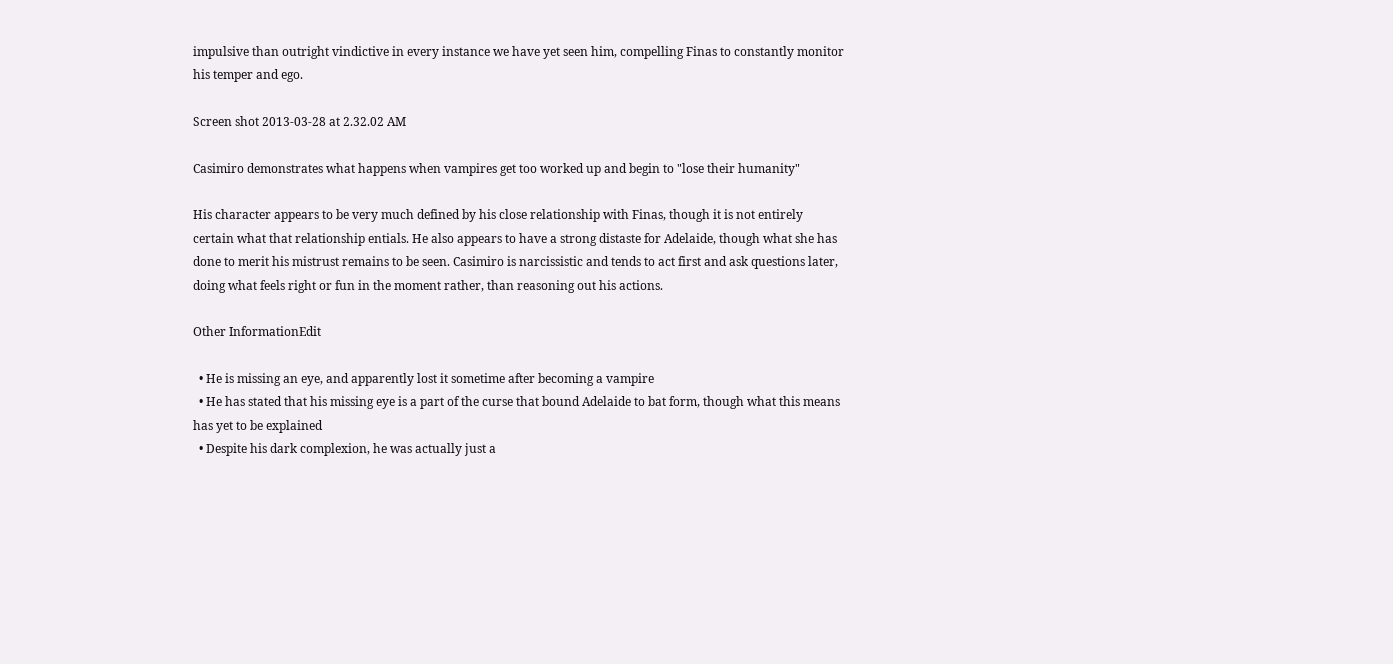impulsive than outright vindictive in every instance we have yet seen him, compelling Finas to constantly monitor his temper and ego.

Screen shot 2013-03-28 at 2.32.02 AM

Casimiro demonstrates what happens when vampires get too worked up and begin to "lose their humanity"

His character appears to be very much defined by his close relationship with Finas, though it is not entirely certain what that relationship entials. He also appears to have a strong distaste for Adelaide, though what she has done to merit his mistrust remains to be seen. Casimiro is narcissistic and tends to act first and ask questions later, doing what feels right or fun in the moment rather, than reasoning out his actions.

Other InformationEdit

  • He is missing an eye, and apparently lost it sometime after becoming a vampire
  • He has stated that his missing eye is a part of the curse that bound Adelaide to bat form, though what this means has yet to be explained
  • Despite his dark complexion, he was actually just a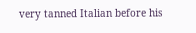very tanned Italian before his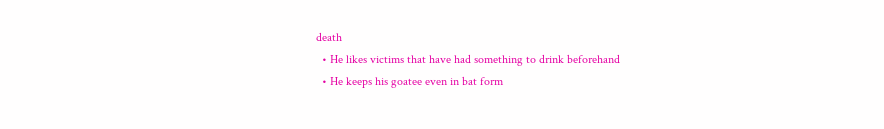death
  • He likes victims that have had something to drink beforehand
  • He keeps his goatee even in bat form